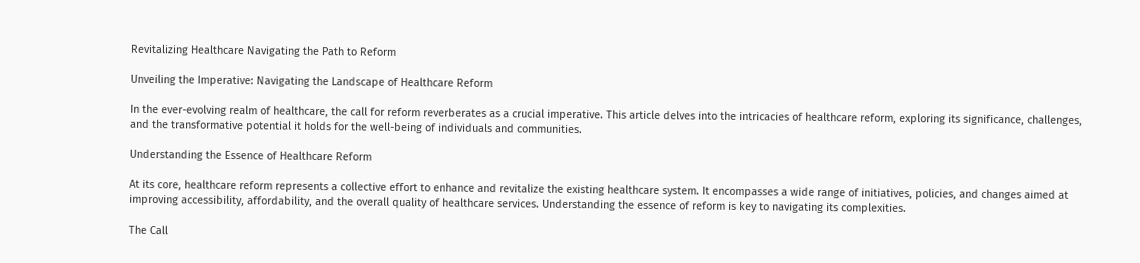Revitalizing Healthcare Navigating the Path to Reform

Unveiling the Imperative: Navigating the Landscape of Healthcare Reform

In the ever-evolving realm of healthcare, the call for reform reverberates as a crucial imperative. This article delves into the intricacies of healthcare reform, exploring its significance, challenges, and the transformative potential it holds for the well-being of individuals and communities.

Understanding the Essence of Healthcare Reform

At its core, healthcare reform represents a collective effort to enhance and revitalize the existing healthcare system. It encompasses a wide range of initiatives, policies, and changes aimed at improving accessibility, affordability, and the overall quality of healthcare services. Understanding the essence of reform is key to navigating its complexities.

The Call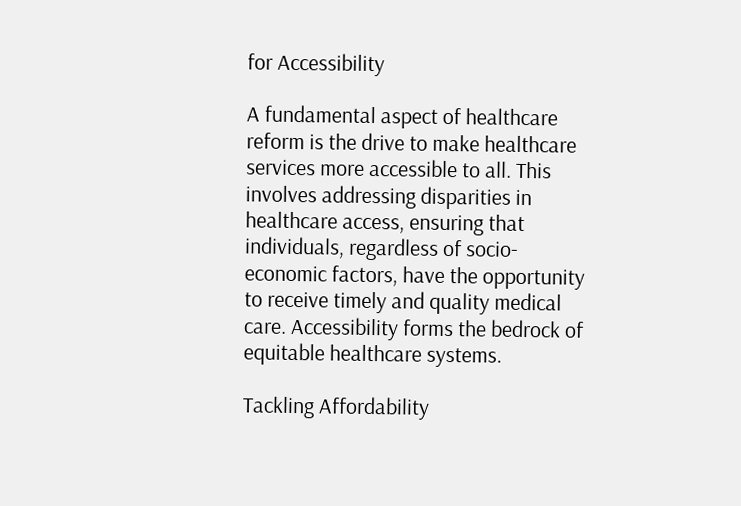for Accessibility

A fundamental aspect of healthcare reform is the drive to make healthcare services more accessible to all. This involves addressing disparities in healthcare access, ensuring that individuals, regardless of socio-economic factors, have the opportunity to receive timely and quality medical care. Accessibility forms the bedrock of equitable healthcare systems.

Tackling Affordability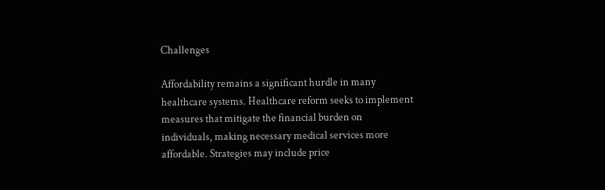Challenges

Affordability remains a significant hurdle in many healthcare systems. Healthcare reform seeks to implement measures that mitigate the financial burden on individuals, making necessary medical services more affordable. Strategies may include price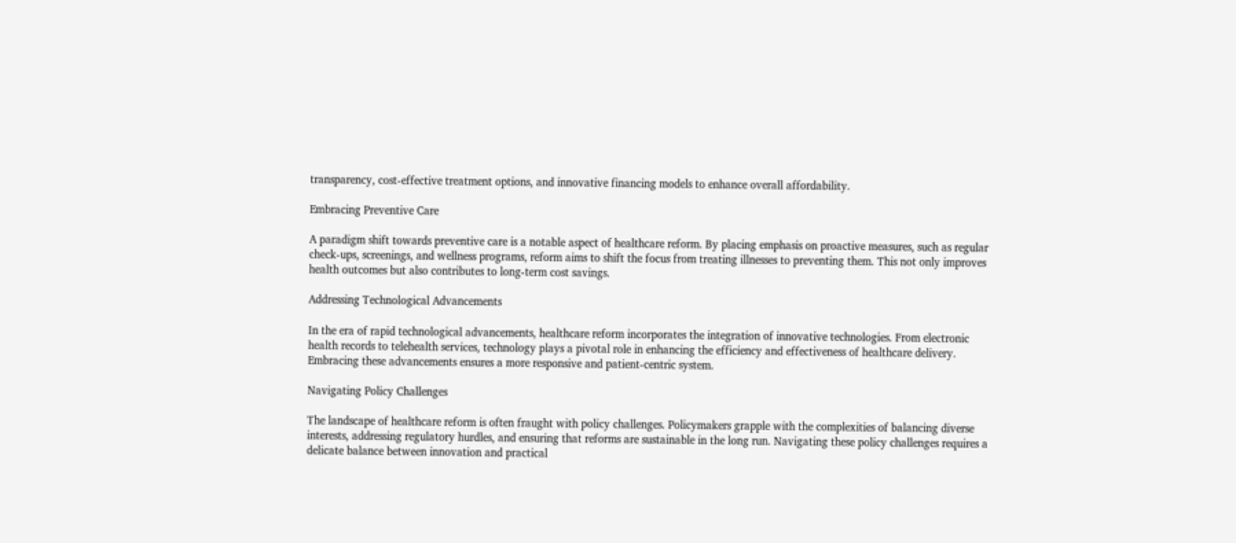transparency, cost-effective treatment options, and innovative financing models to enhance overall affordability.

Embracing Preventive Care

A paradigm shift towards preventive care is a notable aspect of healthcare reform. By placing emphasis on proactive measures, such as regular check-ups, screenings, and wellness programs, reform aims to shift the focus from treating illnesses to preventing them. This not only improves health outcomes but also contributes to long-term cost savings.

Addressing Technological Advancements

In the era of rapid technological advancements, healthcare reform incorporates the integration of innovative technologies. From electronic health records to telehealth services, technology plays a pivotal role in enhancing the efficiency and effectiveness of healthcare delivery. Embracing these advancements ensures a more responsive and patient-centric system.

Navigating Policy Challenges

The landscape of healthcare reform is often fraught with policy challenges. Policymakers grapple with the complexities of balancing diverse interests, addressing regulatory hurdles, and ensuring that reforms are sustainable in the long run. Navigating these policy challenges requires a delicate balance between innovation and practical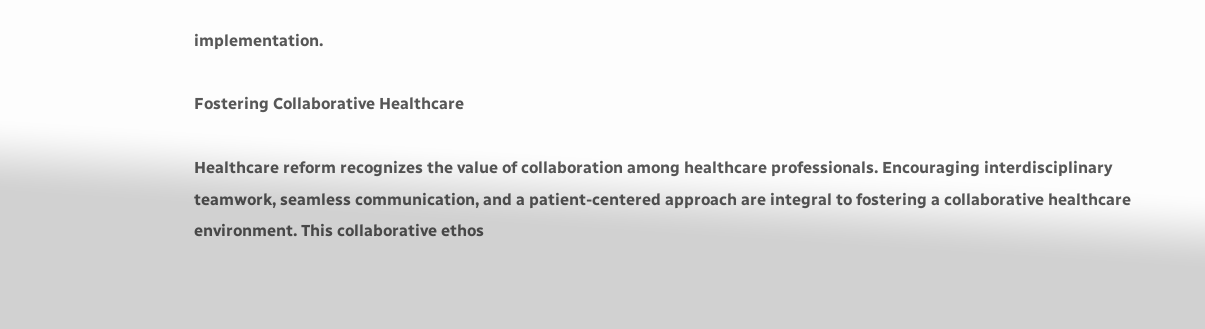implementation.

Fostering Collaborative Healthcare

Healthcare reform recognizes the value of collaboration among healthcare professionals. Encouraging interdisciplinary teamwork, seamless communication, and a patient-centered approach are integral to fostering a collaborative healthcare environment. This collaborative ethos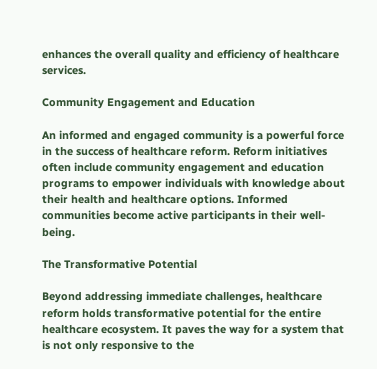enhances the overall quality and efficiency of healthcare services.

Community Engagement and Education

An informed and engaged community is a powerful force in the success of healthcare reform. Reform initiatives often include community engagement and education programs to empower individuals with knowledge about their health and healthcare options. Informed communities become active participants in their well-being.

The Transformative Potential

Beyond addressing immediate challenges, healthcare reform holds transformative potential for the entire healthcare ecosystem. It paves the way for a system that is not only responsive to the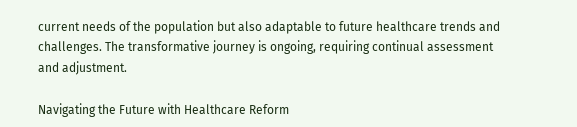current needs of the population but also adaptable to future healthcare trends and challenges. The transformative journey is ongoing, requiring continual assessment and adjustment.

Navigating the Future with Healthcare Reform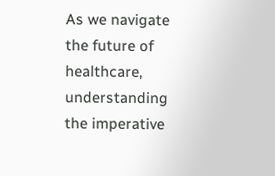As we navigate the future of healthcare, understanding the imperative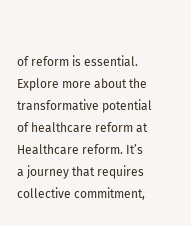of reform is essential. Explore more about the transformative potential of healthcare reform at Healthcare reform. It’s a journey that requires collective commitment,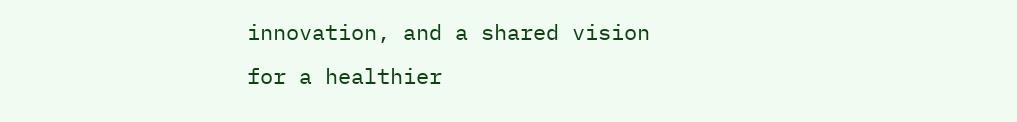innovation, and a shared vision for a healthier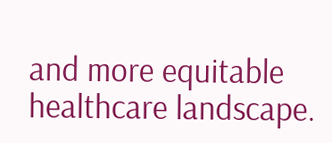and more equitable healthcare landscape.